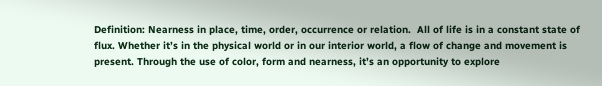Definition: Nearness in place, time, order, occurrence or relation.  All of life is in a constant state of flux. Whether it’s in the physical world or in our interior world, a flow of change and movement is present. Through the use of color, form and nearness, it’s an opportunity to explore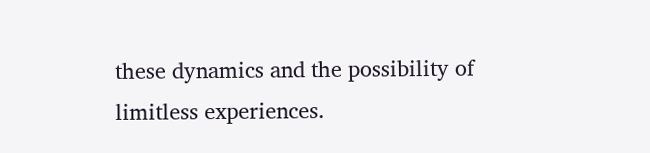these dynamics and the possibility of limitless experiences.